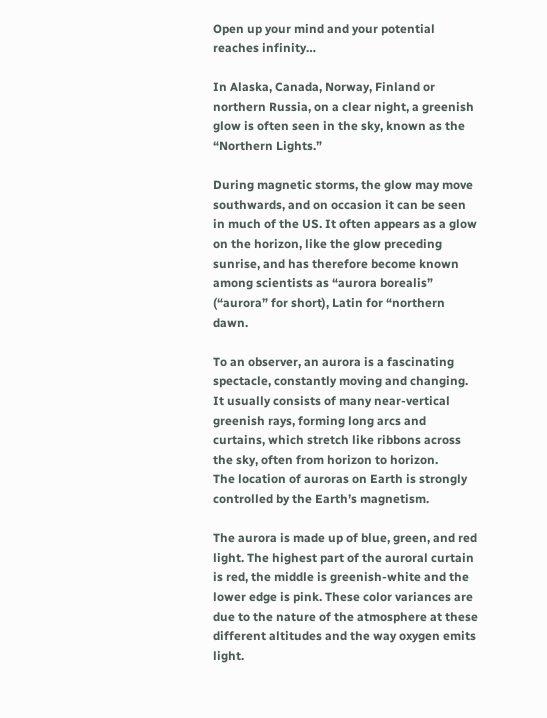Open up your mind and your potential reaches infinity…

In Alaska, Canada, Norway, Finland or northern Russia, on a clear night, a greenish glow is often seen in the sky, known as the “Northern Lights.”

During magnetic storms, the glow may move southwards, and on occasion it can be seen in much of the US. It often appears as a glow on the horizon, like the glow preceding sunrise, and has therefore become known among scientists as “aurora borealis” (“aurora” for short), Latin for “northern dawn.

To an observer, an aurora is a fascinating spectacle, constantly moving and changing. It usually consists of many near-vertical greenish rays, forming long arcs and curtains, which stretch like ribbons across the sky, often from horizon to horizon.
The location of auroras on Earth is strongly controlled by the Earth’s magnetism.

The aurora is made up of blue, green, and red light. The highest part of the auroral curtain is red, the middle is greenish-white and the lower edge is pink. These color variances are due to the nature of the atmosphere at these different altitudes and the way oxygen emits light.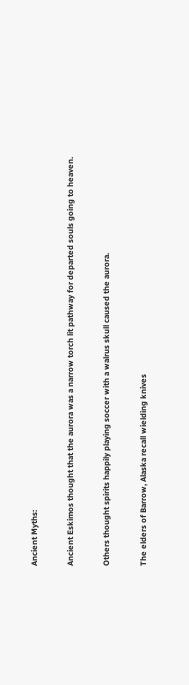Ancient Myths:

Ancient Eskimos thought that the aurora was a narrow torch lit pathway for departed souls going to heaven.

Others thought spirits happily playing soccer with a walrus skull caused the aurora.

The elders of Barrow, Alaska recall wielding knives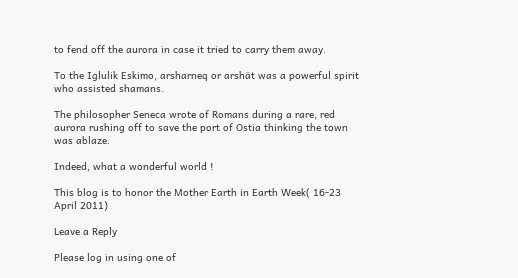to fend off the aurora in case it tried to carry them away.

To the Iglulik Eskimo, arsharneq or arshät was a powerful spirit who assisted shamans.

The philosopher Seneca wrote of Romans during a rare, red aurora rushing off to save the port of Ostia thinking the town was ablaze.

Indeed, what a wonderful world !

This blog is to honor the Mother Earth in Earth Week( 16-23 April 2011)

Leave a Reply

Please log in using one of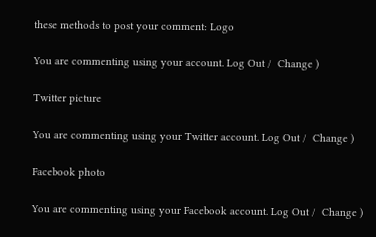these methods to post your comment: Logo

You are commenting using your account. Log Out /  Change )

Twitter picture

You are commenting using your Twitter account. Log Out /  Change )

Facebook photo

You are commenting using your Facebook account. Log Out /  Change )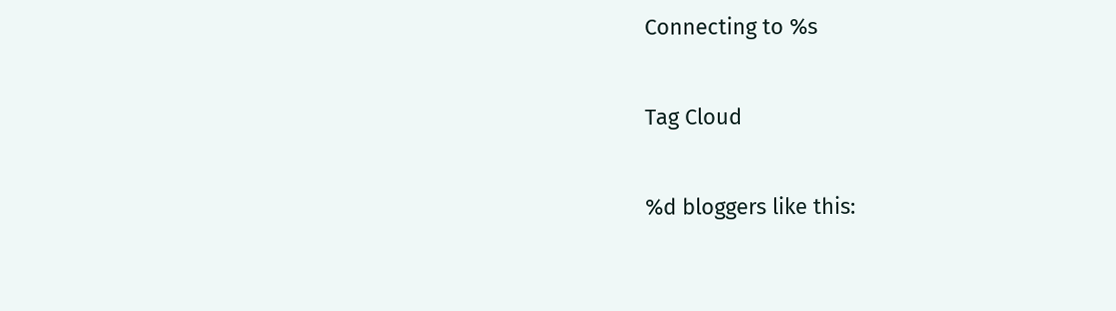Connecting to %s

Tag Cloud

%d bloggers like this: